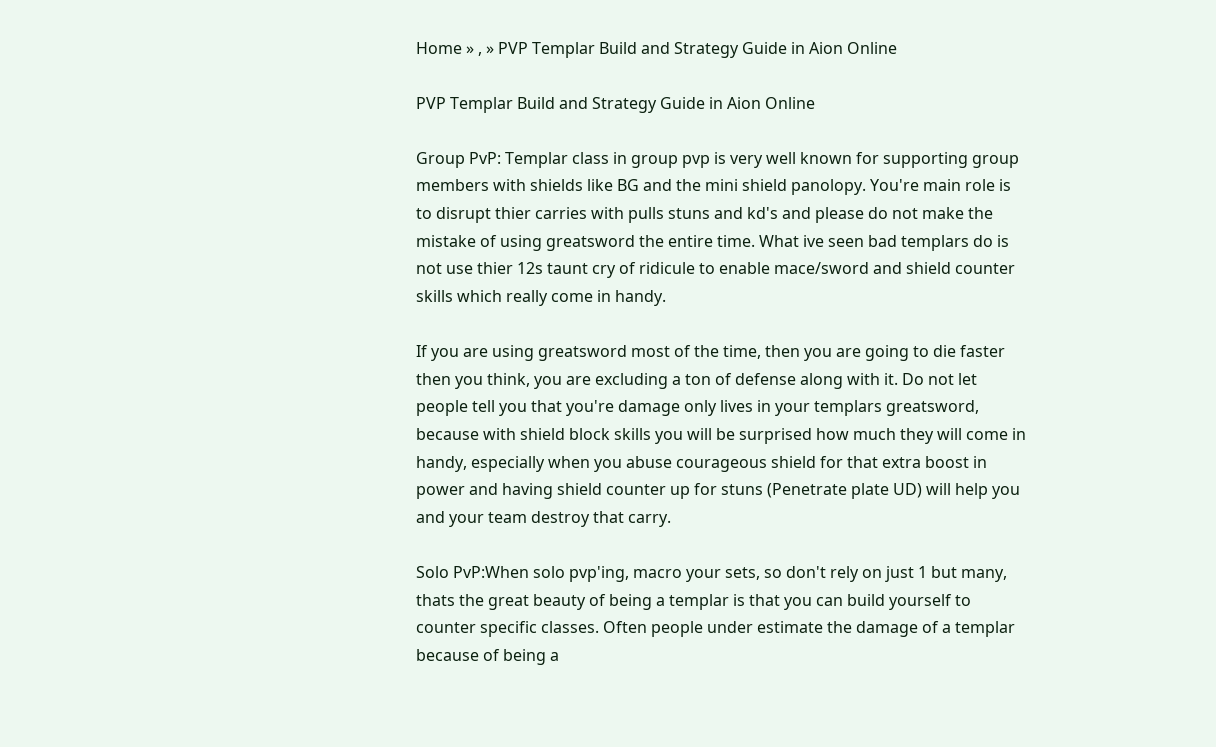Home » , » PVP Templar Build and Strategy Guide in Aion Online

PVP Templar Build and Strategy Guide in Aion Online

Group PvP: Templar class in group pvp is very well known for supporting group members with shields like BG and the mini shield panolopy. You're main role is to disrupt thier carries with pulls stuns and kd's and please do not make the mistake of using greatsword the entire time. What ive seen bad templars do is not use thier 12s taunt cry of ridicule to enable mace/sword and shield counter skills which really come in handy.

If you are using greatsword most of the time, then you are going to die faster then you think, you are excluding a ton of defense along with it. Do not let people tell you that you're damage only lives in your templars greatsword, because with shield block skills you will be surprised how much they will come in handy, especially when you abuse courageous shield for that extra boost in power and having shield counter up for stuns (Penetrate plate UD) will help you and your team destroy that carry.

Solo PvP:When solo pvp'ing, macro your sets, so don't rely on just 1 but many, thats the great beauty of being a templar is that you can build yourself to counter specific classes. Often people under estimate the damage of a templar because of being a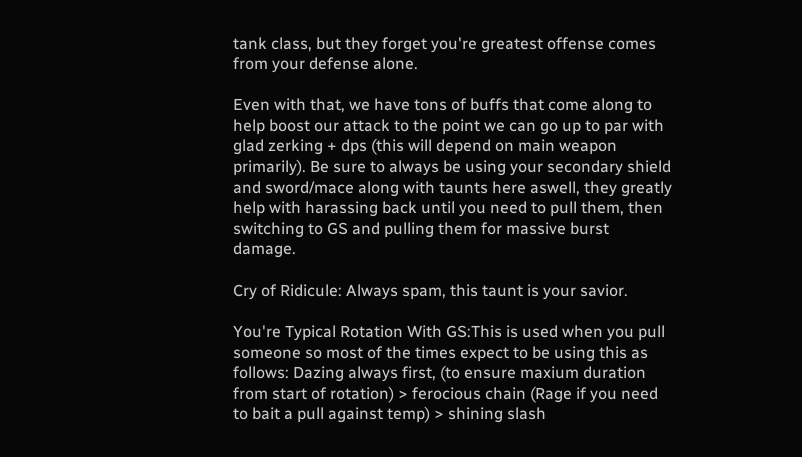tank class, but they forget you're greatest offense comes from your defense alone.

Even with that, we have tons of buffs that come along to help boost our attack to the point we can go up to par with glad zerking + dps (this will depend on main weapon primarily). Be sure to always be using your secondary shield and sword/mace along with taunts here aswell, they greatly help with harassing back until you need to pull them, then switching to GS and pulling them for massive burst damage.

Cry of Ridicule: Always spam, this taunt is your savior.

You're Typical Rotation With GS:This is used when you pull someone so most of the times expect to be using this as follows: Dazing always first, (to ensure maxium duration from start of rotation) > ferocious chain (Rage if you need to bait a pull against temp) > shining slash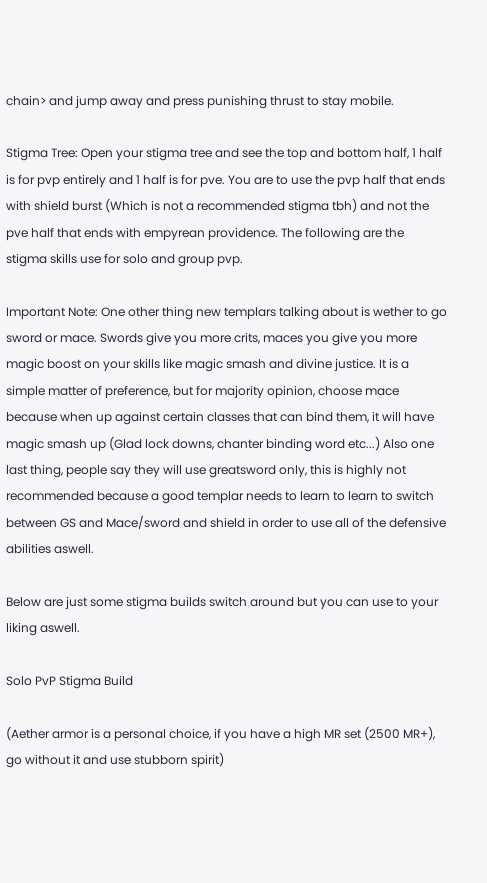chain> and jump away and press punishing thrust to stay mobile.

Stigma Tree: Open your stigma tree and see the top and bottom half, 1 half is for pvp entirely and 1 half is for pve. You are to use the pvp half that ends with shield burst (Which is not a recommended stigma tbh) and not the pve half that ends with empyrean providence. The following are the stigma skills use for solo and group pvp.

Important Note: One other thing new templars talking about is wether to go sword or mace. Swords give you more crits, maces you give you more magic boost on your skills like magic smash and divine justice. It is a simple matter of preference, but for majority opinion, choose mace because when up against certain classes that can bind them, it will have magic smash up (Glad lock downs, chanter binding word etc...) Also one last thing, people say they will use greatsword only, this is highly not recommended because a good templar needs to learn to learn to switch between GS and Mace/sword and shield in order to use all of the defensive abilities aswell.

Below are just some stigma builds switch around but you can use to your liking aswell.

Solo PvP Stigma Build

(Aether armor is a personal choice, if you have a high MR set (2500 MR+), go without it and use stubborn spirit)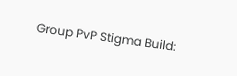Group PvP Stigma Build: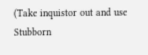(Take inquistor out and use Stubborn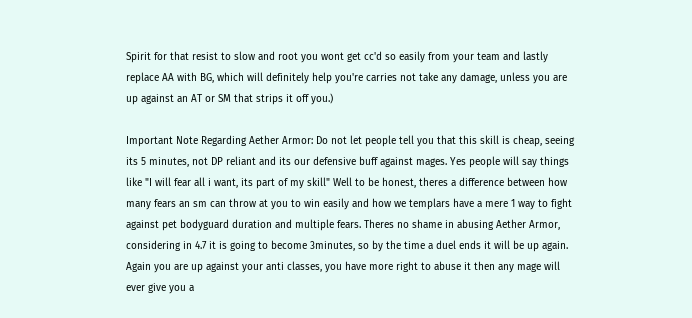Spirit for that resist to slow and root you wont get cc'd so easily from your team and lastly replace AA with BG, which will definitely help you're carries not take any damage, unless you are up against an AT or SM that strips it off you.)

Important Note Regarding Aether Armor: Do not let people tell you that this skill is cheap, seeing its 5 minutes, not DP reliant and its our defensive buff against mages. Yes people will say things like "I will fear all i want, its part of my skill" Well to be honest, theres a difference between how many fears an sm can throw at you to win easily and how we templars have a mere 1 way to fight against pet bodyguard duration and multiple fears. Theres no shame in abusing Aether Armor, considering in 4.7 it is going to become 3minutes, so by the time a duel ends it will be up again. Again you are up against your anti classes, you have more right to abuse it then any mage will ever give you a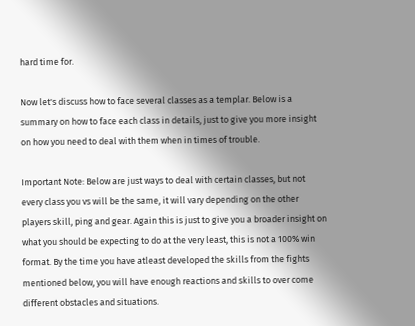hard time for.

Now let's discuss how to face several classes as a templar. Below is a summary on how to face each class in details, just to give you more insight on how you need to deal with them when in times of trouble.

Important Note: Below are just ways to deal with certain classes, but not every class you vs will be the same, it will vary depending on the other players skill, ping and gear. Again this is just to give you a broader insight on what you should be expecting to do at the very least, this is not a 100% win format. By the time you have atleast developed the skills from the fights mentioned below, you will have enough reactions and skills to over come different obstacles and situations.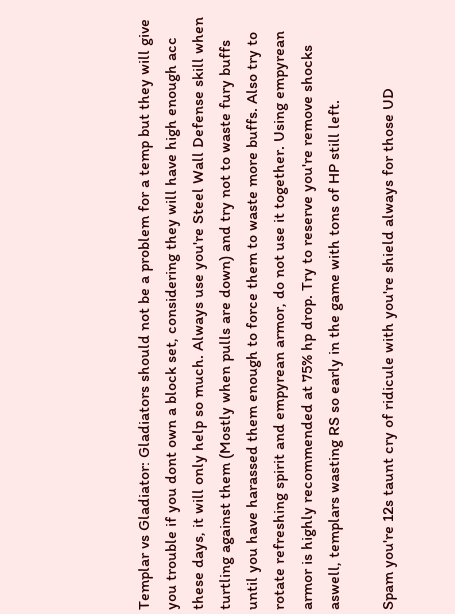Templar vs Gladiator: Gladiators should not be a problem for a temp but they will give you trouble if you dont own a block set, considering they will have high enough acc these days, it will only help so much. Always use you're Steel Wall Defense skill when turtling against them (Mostly when pulls are down) and try not to waste fury buffs until you have harassed them enough to force them to waste more buffs. Also try to rotate refreshing spirit and empyrean armor, do not use it together. Using empyrean armor is highly recommended at 75% hp drop. Try to reserve you're remove shocks aswell, templars wasting RS so early in the game with tons of HP still left.

Spam you're 12s taunt cry of ridicule with you're shield always for those UD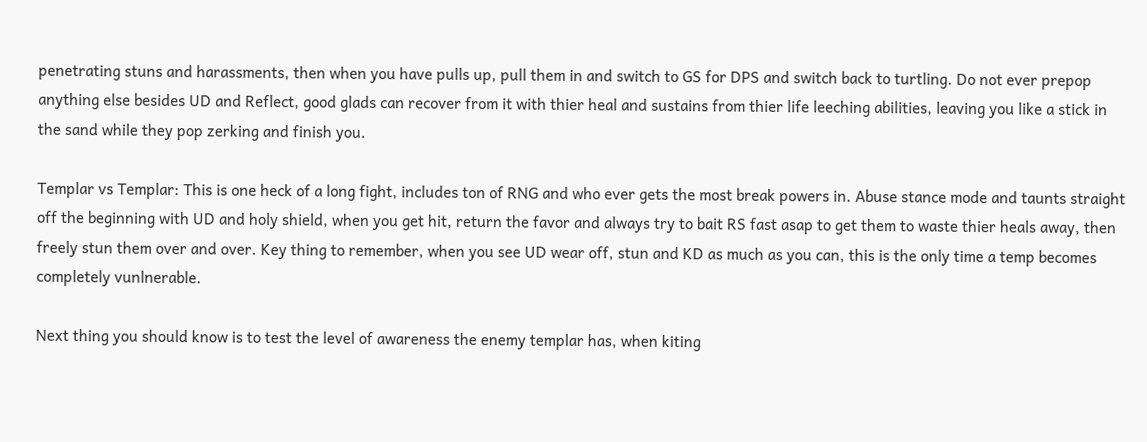penetrating stuns and harassments, then when you have pulls up, pull them in and switch to GS for DPS and switch back to turtling. Do not ever prepop anything else besides UD and Reflect, good glads can recover from it with thier heal and sustains from thier life leeching abilities, leaving you like a stick in the sand while they pop zerking and finish you.

Templar vs Templar: This is one heck of a long fight, includes ton of RNG and who ever gets the most break powers in. Abuse stance mode and taunts straight off the beginning with UD and holy shield, when you get hit, return the favor and always try to bait RS fast asap to get them to waste thier heals away, then freely stun them over and over. Key thing to remember, when you see UD wear off, stun and KD as much as you can, this is the only time a temp becomes completely vunlnerable.

Next thing you should know is to test the level of awareness the enemy templar has, when kiting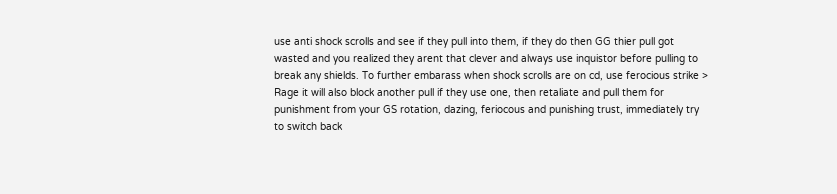use anti shock scrolls and see if they pull into them, if they do then GG thier pull got wasted and you realized they arent that clever and always use inquistor before pulling to break any shields. To further embarass when shock scrolls are on cd, use ferocious strike > Rage it will also block another pull if they use one, then retaliate and pull them for punishment from your GS rotation, dazing, feriocous and punishing trust, immediately try to switch back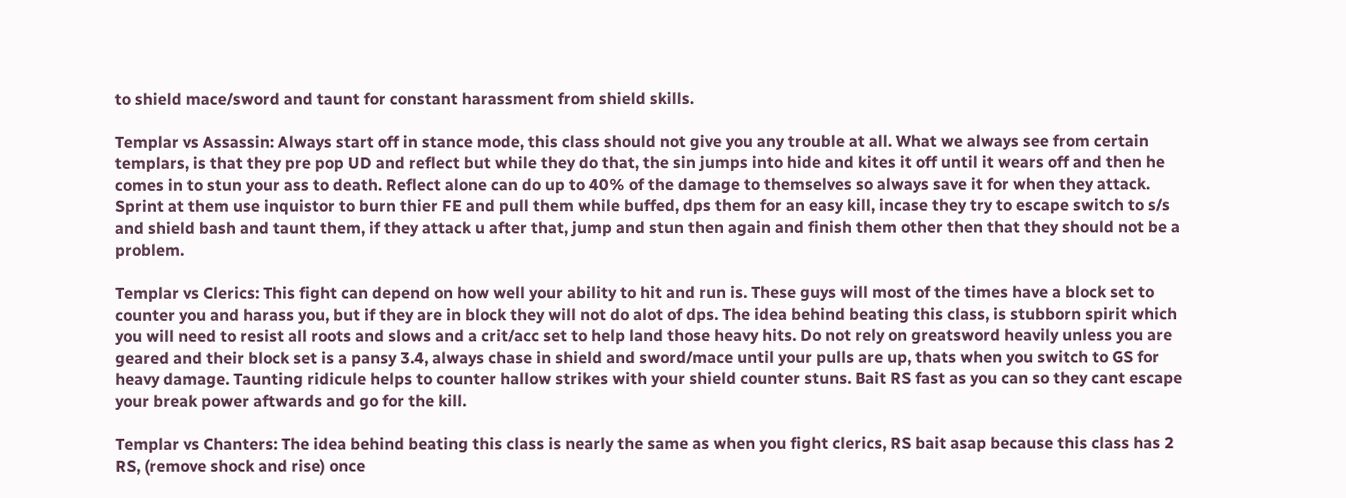to shield mace/sword and taunt for constant harassment from shield skills.

Templar vs Assassin: Always start off in stance mode, this class should not give you any trouble at all. What we always see from certain templars, is that they pre pop UD and reflect but while they do that, the sin jumps into hide and kites it off until it wears off and then he comes in to stun your ass to death. Reflect alone can do up to 40% of the damage to themselves so always save it for when they attack. Sprint at them use inquistor to burn thier FE and pull them while buffed, dps them for an easy kill, incase they try to escape switch to s/s and shield bash and taunt them, if they attack u after that, jump and stun then again and finish them other then that they should not be a problem.

Templar vs Clerics: This fight can depend on how well your ability to hit and run is. These guys will most of the times have a block set to counter you and harass you, but if they are in block they will not do alot of dps. The idea behind beating this class, is stubborn spirit which you will need to resist all roots and slows and a crit/acc set to help land those heavy hits. Do not rely on greatsword heavily unless you are geared and their block set is a pansy 3.4, always chase in shield and sword/mace until your pulls are up, thats when you switch to GS for heavy damage. Taunting ridicule helps to counter hallow strikes with your shield counter stuns. Bait RS fast as you can so they cant escape your break power aftwards and go for the kill.

Templar vs Chanters: The idea behind beating this class is nearly the same as when you fight clerics, RS bait asap because this class has 2 RS, (remove shock and rise) once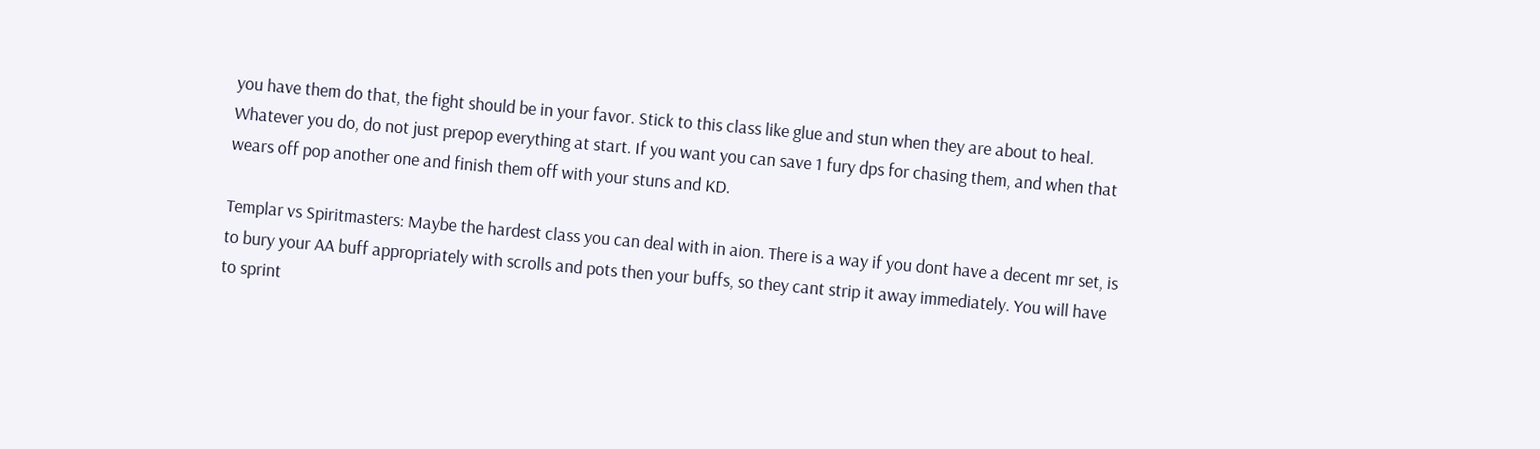you have them do that, the fight should be in your favor. Stick to this class like glue and stun when they are about to heal. Whatever you do, do not just prepop everything at start. If you want you can save 1 fury dps for chasing them, and when that wears off pop another one and finish them off with your stuns and KD.

Templar vs Spiritmasters: Maybe the hardest class you can deal with in aion. There is a way if you dont have a decent mr set, is to bury your AA buff appropriately with scrolls and pots then your buffs, so they cant strip it away immediately. You will have to sprint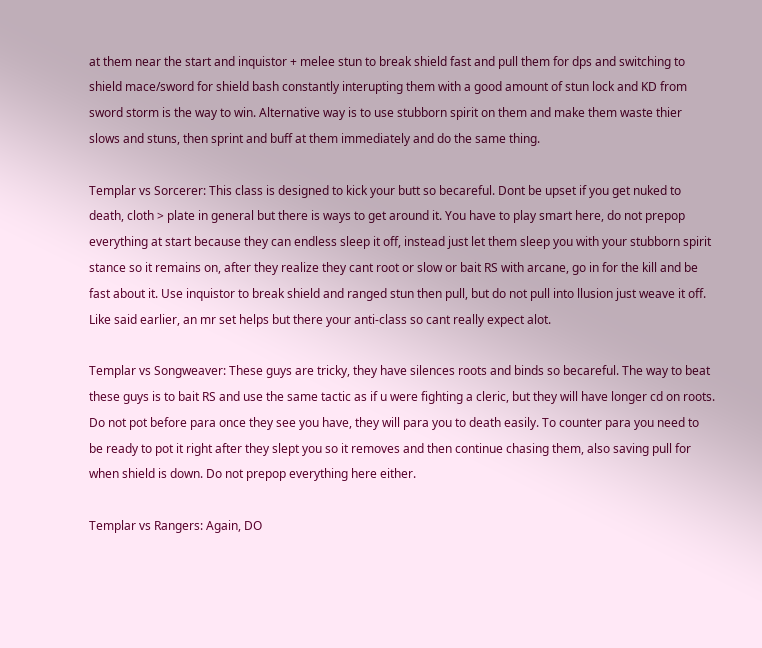at them near the start and inquistor + melee stun to break shield fast and pull them for dps and switching to shield mace/sword for shield bash constantly interupting them with a good amount of stun lock and KD from sword storm is the way to win. Alternative way is to use stubborn spirit on them and make them waste thier slows and stuns, then sprint and buff at them immediately and do the same thing.

Templar vs Sorcerer: This class is designed to kick your butt so becareful. Dont be upset if you get nuked to death, cloth > plate in general but there is ways to get around it. You have to play smart here, do not prepop everything at start because they can endless sleep it off, instead just let them sleep you with your stubborn spirit stance so it remains on, after they realize they cant root or slow or bait RS with arcane, go in for the kill and be fast about it. Use inquistor to break shield and ranged stun then pull, but do not pull into llusion just weave it off. Like said earlier, an mr set helps but there your anti-class so cant really expect alot.

Templar vs Songweaver: These guys are tricky, they have silences roots and binds so becareful. The way to beat these guys is to bait RS and use the same tactic as if u were fighting a cleric, but they will have longer cd on roots. Do not pot before para once they see you have, they will para you to death easily. To counter para you need to be ready to pot it right after they slept you so it removes and then continue chasing them, also saving pull for when shield is down. Do not prepop everything here either.

Templar vs Rangers: Again, DO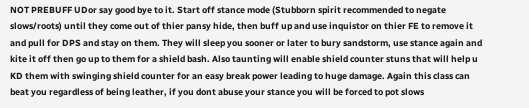NOT PREBUFF UDor say good bye to it. Start off stance mode (Stubborn spirit recommended to negate slows/roots) until they come out of thier pansy hide, then buff up and use inquistor on thier FE to remove it and pull for DPS and stay on them. They will sleep you sooner or later to bury sandstorm, use stance again and kite it off then go up to them for a shield bash. Also taunting will enable shield counter stuns that will help u KD them with swinging shield counter for an easy break power leading to huge damage. Again this class can beat you regardless of being leather, if you dont abuse your stance you will be forced to pot slows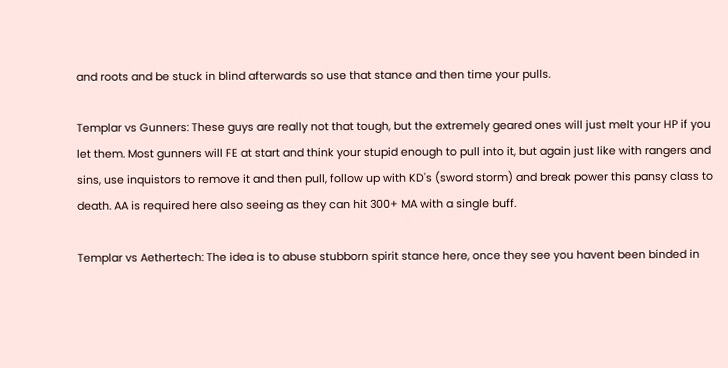and roots and be stuck in blind afterwards so use that stance and then time your pulls.

Templar vs Gunners: These guys are really not that tough, but the extremely geared ones will just melt your HP if you let them. Most gunners will FE at start and think your stupid enough to pull into it, but again just like with rangers and sins, use inquistors to remove it and then pull, follow up with KD's (sword storm) and break power this pansy class to death. AA is required here also seeing as they can hit 300+ MA with a single buff.

Templar vs Aethertech: The idea is to abuse stubborn spirit stance here, once they see you havent been binded in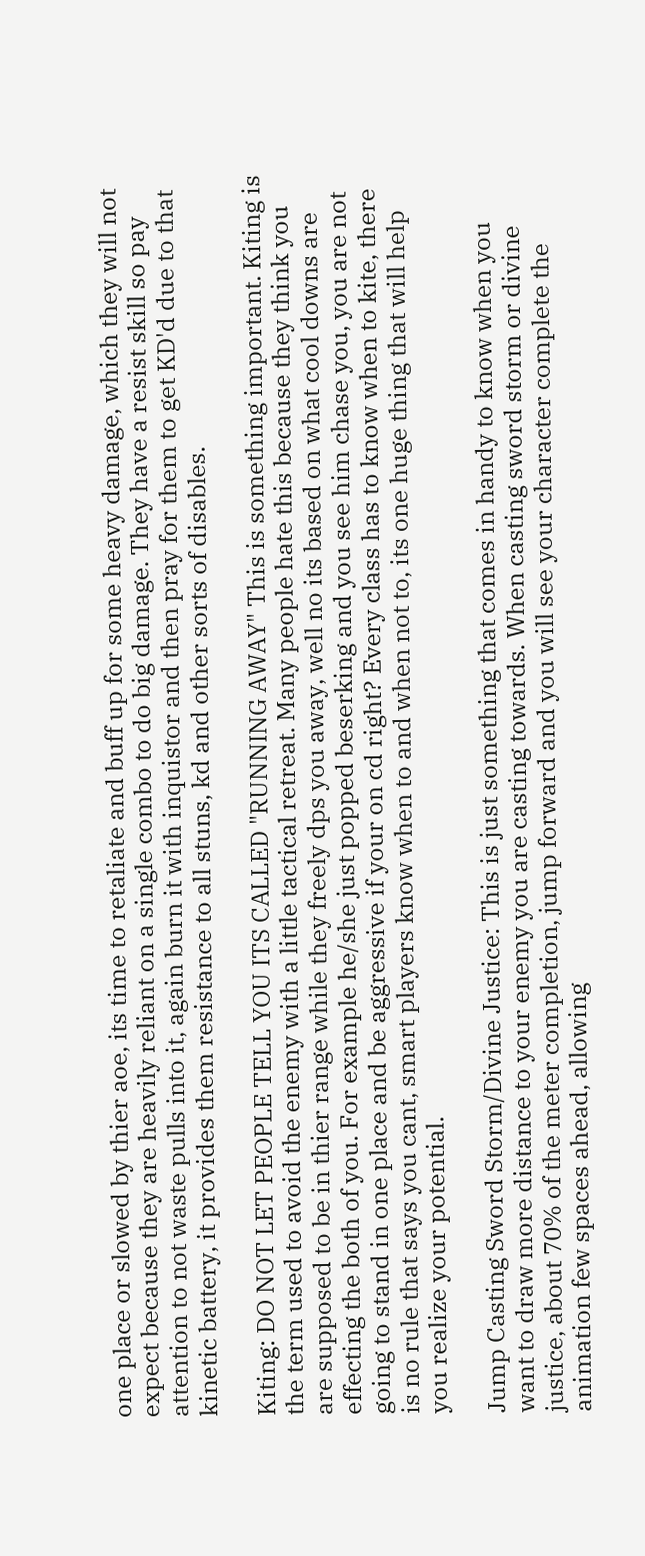one place or slowed by thier aoe, its time to retaliate and buff up for some heavy damage, which they will not expect because they are heavily reliant on a single combo to do big damage. They have a resist skill so pay attention to not waste pulls into it, again burn it with inquistor and then pray for them to get KD'd due to that kinetic battery, it provides them resistance to all stuns, kd and other sorts of disables.

Kiting: DO NOT LET PEOPLE TELL YOU ITS CALLED "RUNNING AWAY" This is something important. Kiting is the term used to avoid the enemy with a little tactical retreat. Many people hate this because they think you are supposed to be in thier range while they freely dps you away, well no its based on what cool downs are effecting the both of you. For example he/she just popped beserking and you see him chase you, you are not going to stand in one place and be aggressive if your on cd right? Every class has to know when to kite, there is no rule that says you cant, smart players know when to and when not to, its one huge thing that will help you realize your potential.

Jump Casting Sword Storm/Divine Justice: This is just something that comes in handy to know when you want to draw more distance to your enemy you are casting towards. When casting sword storm or divine justice, about 70% of the meter completion, jump forward and you will see your character complete the animation few spaces ahead, allowing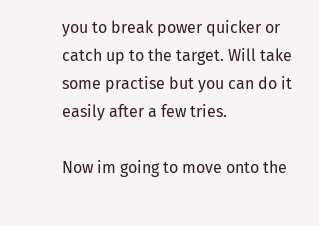you to break power quicker or catch up to the target. Will take some practise but you can do it easily after a few tries.

Now im going to move onto the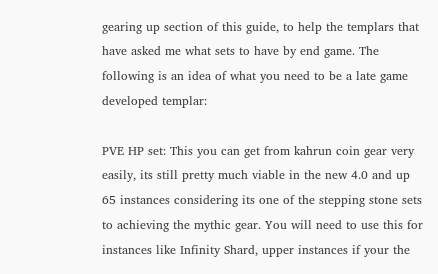gearing up section of this guide, to help the templars that have asked me what sets to have by end game. The following is an idea of what you need to be a late game developed templar:

PVE HP set: This you can get from kahrun coin gear very easily, its still pretty much viable in the new 4.0 and up 65 instances considering its one of the stepping stone sets to achieving the mythic gear. You will need to use this for instances like Infinity Shard, upper instances if your the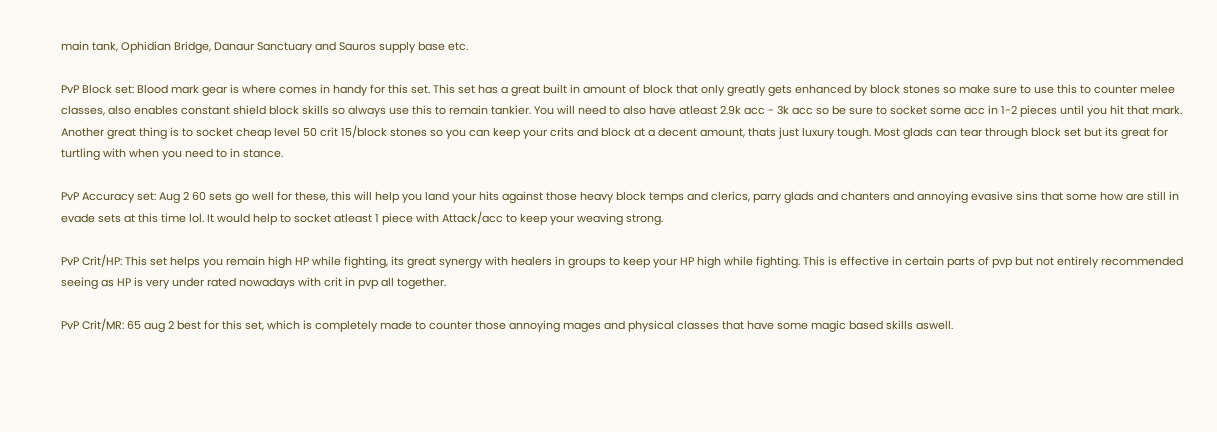main tank, Ophidian Bridge, Danaur Sanctuary and Sauros supply base etc.

PvP Block set: Blood mark gear is where comes in handy for this set. This set has a great built in amount of block that only greatly gets enhanced by block stones so make sure to use this to counter melee classes, also enables constant shield block skills so always use this to remain tankier. You will need to also have atleast 2.9k acc - 3k acc so be sure to socket some acc in 1-2 pieces until you hit that mark. Another great thing is to socket cheap level 50 crit 15/block stones so you can keep your crits and block at a decent amount, thats just luxury tough. Most glads can tear through block set but its great for turtling with when you need to in stance.

PvP Accuracy set: Aug 2 60 sets go well for these, this will help you land your hits against those heavy block temps and clerics, parry glads and chanters and annoying evasive sins that some how are still in evade sets at this time lol. It would help to socket atleast 1 piece with Attack/acc to keep your weaving strong.

PvP Crit/HP: This set helps you remain high HP while fighting, its great synergy with healers in groups to keep your HP high while fighting. This is effective in certain parts of pvp but not entirely recommended seeing as HP is very under rated nowadays with crit in pvp all together.

PvP Crit/MR: 65 aug 2 best for this set, which is completely made to counter those annoying mages and physical classes that have some magic based skills aswell.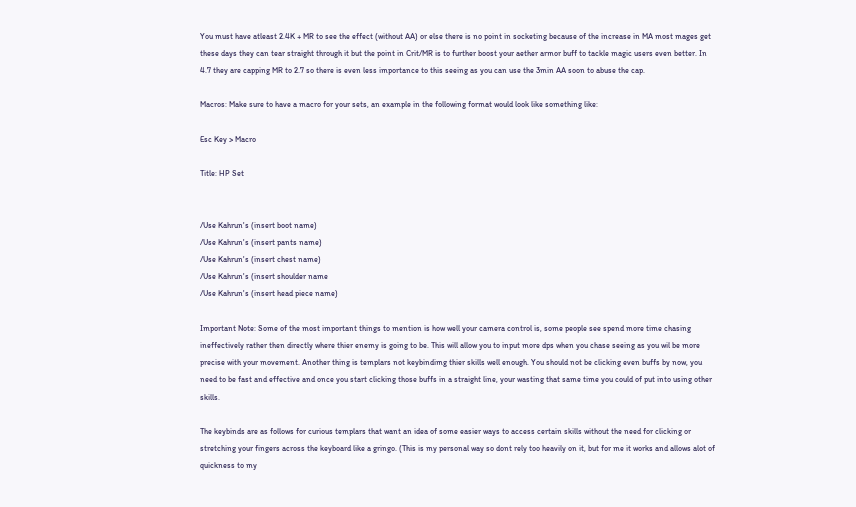You must have atleast 2.4K + MR to see the effect (without AA) or else there is no point in socketing because of the increase in MA most mages get these days they can tear straight through it but the point in Crit/MR is to further boost your aether armor buff to tackle magic users even better. In 4.7 they are capping MR to 2.7 so there is even less importance to this seeing as you can use the 3min AA soon to abuse the cap.

Macros: Make sure to have a macro for your sets, an example in the following format would look like something like:

Esc Key > Macro

Title: HP Set


/Use Kahrun's (insert boot name)
/Use Kahrun's (insert pants name)
/Use Kahrun's (insert chest name)
/Use Kahrun's (insert shoulder name
/Use Kahrun's (insert head piece name)

Important Note: Some of the most important things to mention is how well your camera control is, some people see spend more time chasing ineffectively rather then directly where thier enemy is going to be. This will allow you to input more dps when you chase seeing as you wil be more precise with your movement. Another thing is templars not keybindimg thier skills well enough. You should not be clicking even buffs by now, you need to be fast and effective and once you start clicking those buffs in a straight line, your wasting that same time you could of put into using other skills.

The keybinds are as follows for curious templars that want an idea of some easier ways to access certain skills without the need for clicking or stretching your fingers across the keyboard like a gringo. (This is my personal way so dont rely too heavily on it, but for me it works and allows alot of quickness to my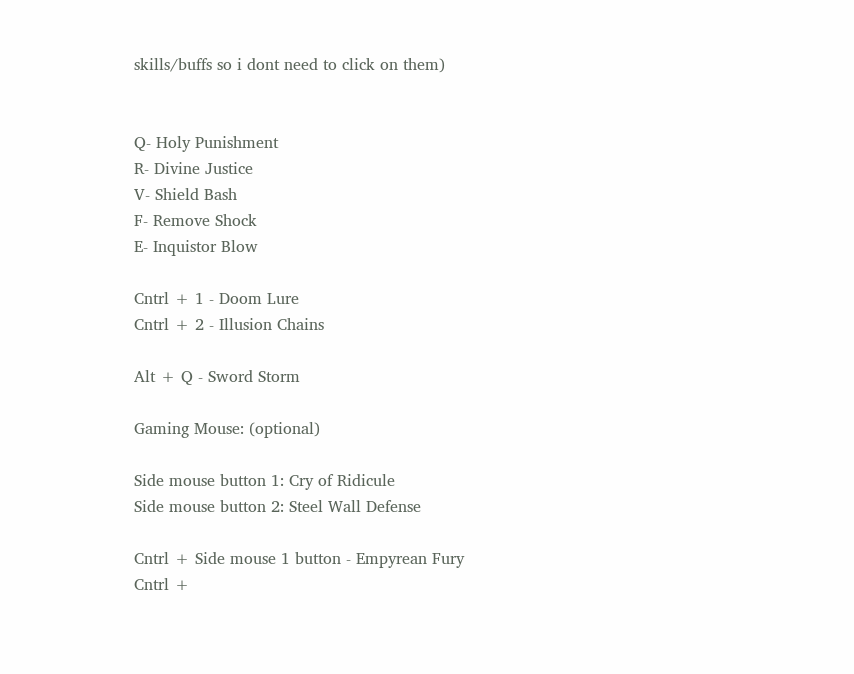skills/buffs so i dont need to click on them)


Q- Holy Punishment
R- Divine Justice
V- Shield Bash
F- Remove Shock
E- Inquistor Blow

Cntrl + 1 - Doom Lure
Cntrl + 2 - Illusion Chains

Alt + Q - Sword Storm

Gaming Mouse: (optional)

Side mouse button 1: Cry of Ridicule
Side mouse button 2: Steel Wall Defense

Cntrl + Side mouse 1 button - Empyrean Fury
Cntrl +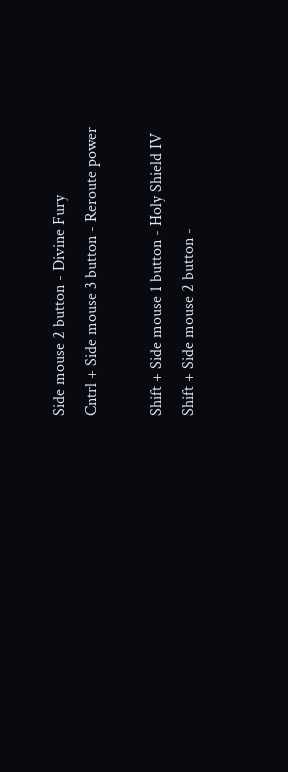Side mouse 2 button - Divine Fury
Cntrl + Side mouse 3 button - Reroute power

Shift + Side mouse 1 button - Holy Shield IV
Shift + Side mouse 2 button -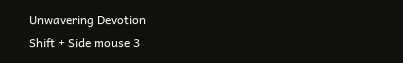Unwavering Devotion
Shift + Side mouse 3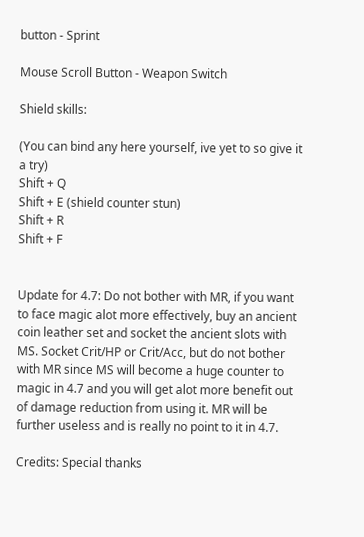button - Sprint

Mouse Scroll Button - Weapon Switch

Shield skills:

(You can bind any here yourself, ive yet to so give it a try)
Shift + Q
Shift + E (shield counter stun)
Shift + R
Shift + F


Update for 4.7: Do not bother with MR, if you want to face magic alot more effectively, buy an ancient coin leather set and socket the ancient slots with MS. Socket Crit/HP or Crit/Acc, but do not bother with MR since MS will become a huge counter to magic in 4.7 and you will get alot more benefit out of damage reduction from using it. MR will be further useless and is really no point to it in 4.7.

Credits: Special thanks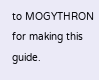to MOGYTHRON for making this guide.